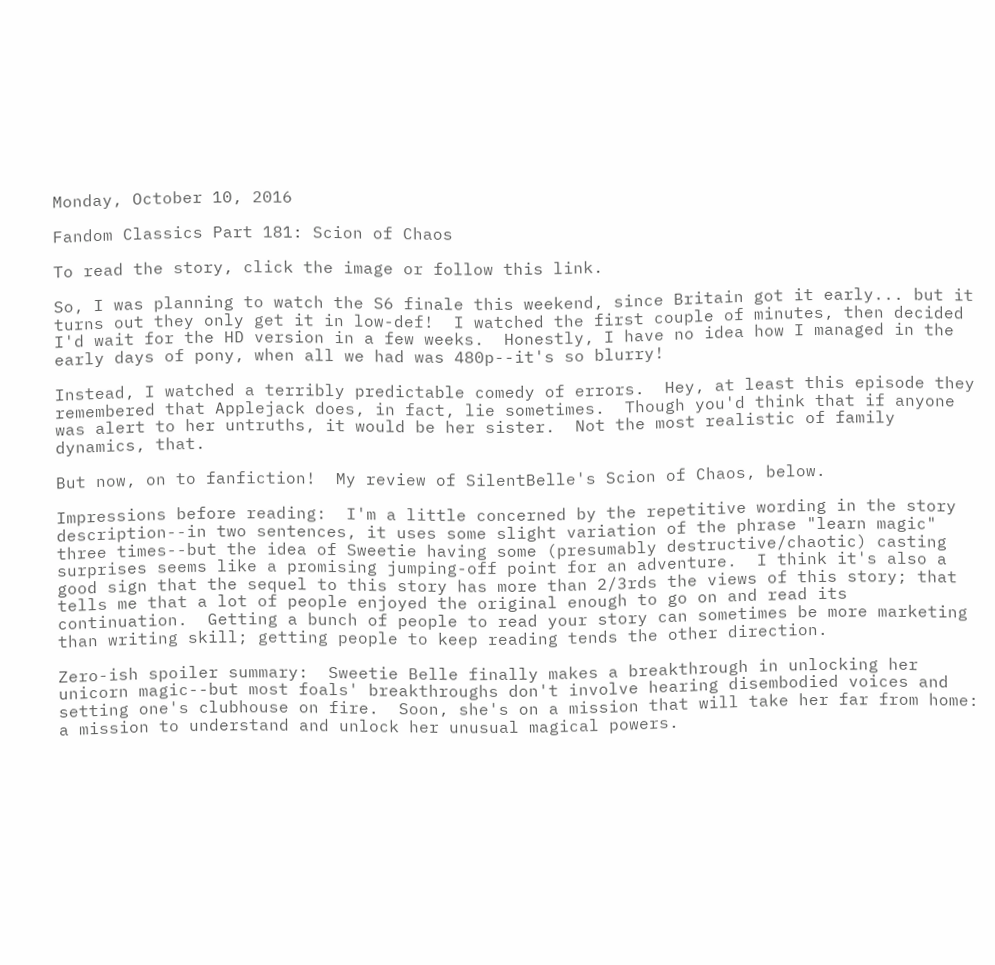Monday, October 10, 2016

Fandom Classics Part 181: Scion of Chaos

To read the story, click the image or follow this link.

So, I was planning to watch the S6 finale this weekend, since Britain got it early... but it turns out they only get it in low-def!  I watched the first couple of minutes, then decided I'd wait for the HD version in a few weeks.  Honestly, I have no idea how I managed in the early days of pony, when all we had was 480p--it's so blurry!

Instead, I watched a terribly predictable comedy of errors.  Hey, at least this episode they remembered that Applejack does, in fact, lie sometimes.  Though you'd think that if anyone was alert to her untruths, it would be her sister.  Not the most realistic of family dynamics, that.

But now, on to fanfiction!  My review of SilentBelle's Scion of Chaos, below.

Impressions before reading:  I'm a little concerned by the repetitive wording in the story description--in two sentences, it uses some slight variation of the phrase "learn magic" three times--but the idea of Sweetie having some (presumably destructive/chaotic) casting surprises seems like a promising jumping-off point for an adventure.  I think it's also a good sign that the sequel to this story has more than 2/3rds the views of this story; that tells me that a lot of people enjoyed the original enough to go on and read its continuation.  Getting a bunch of people to read your story can sometimes be more marketing than writing skill; getting people to keep reading tends the other direction.

Zero-ish spoiler summary:  Sweetie Belle finally makes a breakthrough in unlocking her unicorn magic--but most foals' breakthroughs don't involve hearing disembodied voices and setting one's clubhouse on fire.  Soon, she's on a mission that will take her far from home: a mission to understand and unlock her unusual magical powers.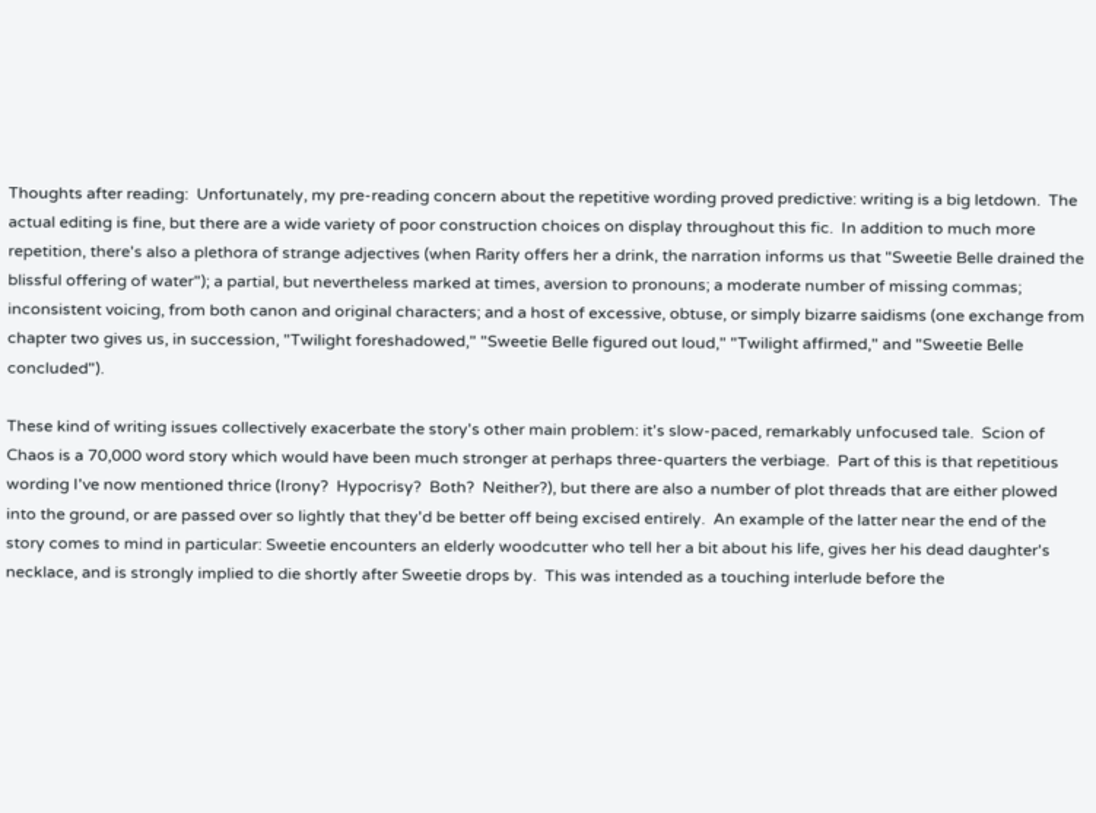Thoughts after reading:  Unfortunately, my pre-reading concern about the repetitive wording proved predictive: writing is a big letdown.  The actual editing is fine, but there are a wide variety of poor construction choices on display throughout this fic.  In addition to much more repetition, there's also a plethora of strange adjectives (when Rarity offers her a drink, the narration informs us that "Sweetie Belle drained the blissful offering of water"); a partial, but nevertheless marked at times, aversion to pronouns; a moderate number of missing commas; inconsistent voicing, from both canon and original characters; and a host of excessive, obtuse, or simply bizarre saidisms (one exchange from chapter two gives us, in succession, "Twilight foreshadowed," "Sweetie Belle figured out loud," "Twilight affirmed," and "Sweetie Belle concluded").

These kind of writing issues collectively exacerbate the story's other main problem: it's slow-paced, remarkably unfocused tale.  Scion of Chaos is a 70,000 word story which would have been much stronger at perhaps three-quarters the verbiage.  Part of this is that repetitious wording I've now mentioned thrice (Irony?  Hypocrisy?  Both?  Neither?), but there are also a number of plot threads that are either plowed into the ground, or are passed over so lightly that they'd be better off being excised entirely.  An example of the latter near the end of the story comes to mind in particular: Sweetie encounters an elderly woodcutter who tell her a bit about his life, gives her his dead daughter's necklace, and is strongly implied to die shortly after Sweetie drops by.  This was intended as a touching interlude before the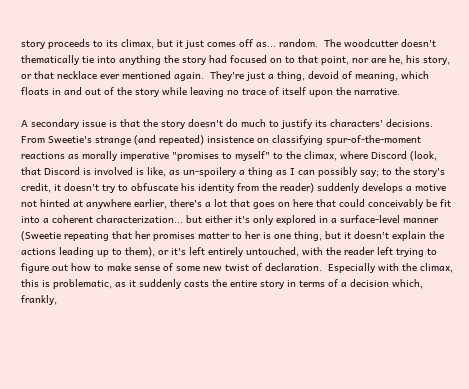story proceeds to its climax, but it just comes off as... random.  The woodcutter doesn't thematically tie into anything the story had focused on to that point, nor are he, his story, or that necklace ever mentioned again.  They're just a thing, devoid of meaning, which floats in and out of the story while leaving no trace of itself upon the narrative.

A secondary issue is that the story doesn't do much to justify its characters' decisions.  From Sweetie's strange (and repeated) insistence on classifying spur-of-the-moment reactions as morally imperative "promises to myself" to the climax, where Discord (look, that Discord is involved is like, as un-spoilery a thing as I can possibly say; to the story's credit, it doesn't try to obfuscate his identity from the reader) suddenly develops a motive not hinted at anywhere earlier, there's a lot that goes on here that could conceivably be fit into a coherent characterization... but either it's only explored in a surface-level manner (Sweetie repeating that her promises matter to her is one thing, but it doesn't explain the actions leading up to them), or it's left entirely untouched, with the reader left trying to figure out how to make sense of some new twist of declaration.  Especially with the climax, this is problematic, as it suddenly casts the entire story in terms of a decision which, frankly,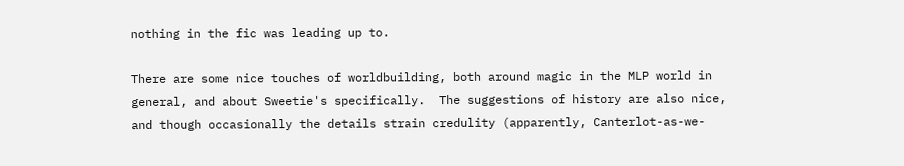nothing in the fic was leading up to.

There are some nice touches of worldbuilding, both around magic in the MLP world in general, and about Sweetie's specifically.  The suggestions of history are also nice, and though occasionally the details strain credulity (apparently, Canterlot-as-we-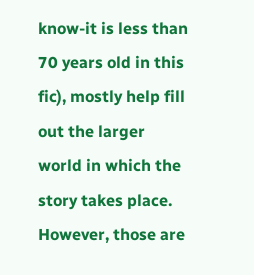know-it is less than 70 years old in this fic), mostly help fill out the larger world in which the story takes place.  However, those are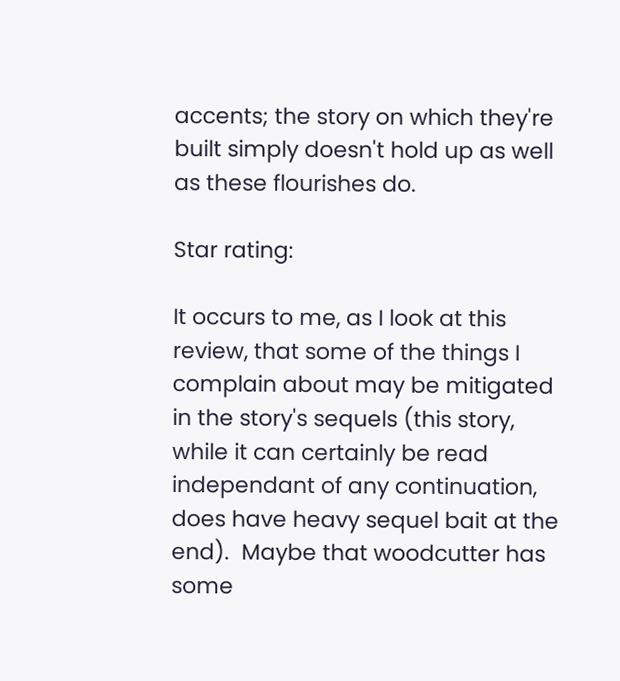accents; the story on which they're built simply doesn't hold up as well as these flourishes do.

Star rating:

It occurs to me, as I look at this review, that some of the things I complain about may be mitigated in the story's sequels (this story, while it can certainly be read independant of any continuation, does have heavy sequel bait at the end).  Maybe that woodcutter has some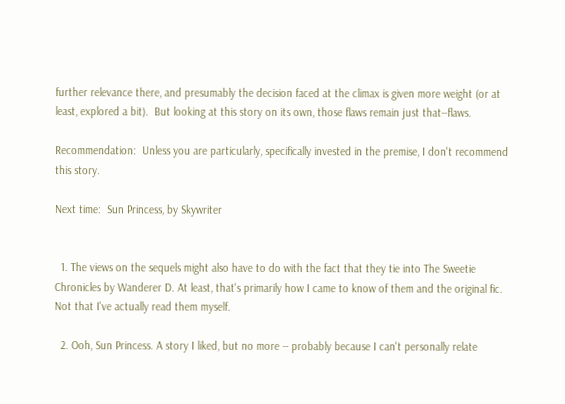further relevance there, and presumably the decision faced at the climax is given more weight (or at least, explored a bit).  But looking at this story on its own, those flaws remain just that--flaws.

Recommendation:  Unless you are particularly, specifically invested in the premise, I don't recommend this story.

Next time:  Sun Princess, by Skywriter


  1. The views on the sequels might also have to do with the fact that they tie into The Sweetie Chronicles by Wanderer D. At least, that's primarily how I came to know of them and the original fic. Not that I've actually read them myself.

  2. Ooh, Sun Princess. A story I liked, but no more -- probably because I can't personally relate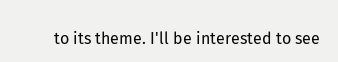to its theme. I'll be interested to see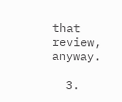that review, anyway.

  3.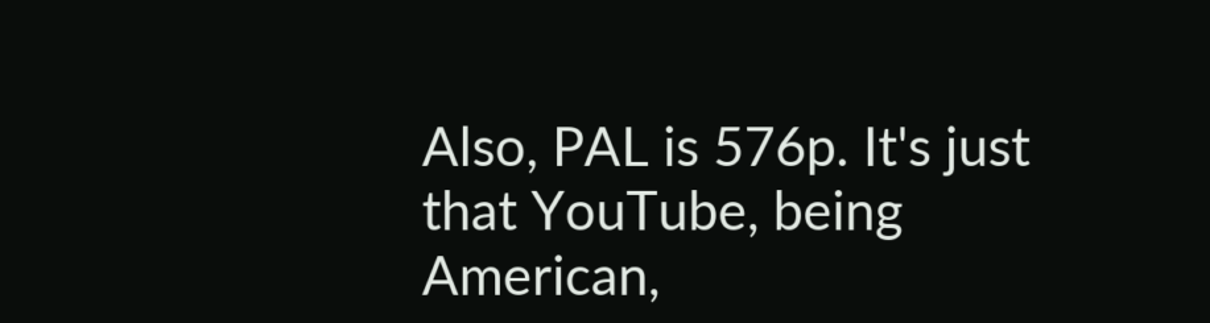Also, PAL is 576p. It's just that YouTube, being American,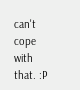can't cope with that. :P